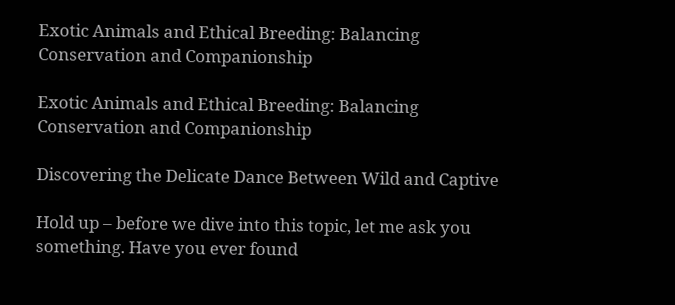Exotic Animals and Ethical Breeding: Balancing Conservation and Companionship

Exotic Animals and Ethical Breeding: Balancing Conservation and Companionship

Discovering the Delicate Dance Between Wild and Captive

Hold up – before we dive into this topic, let me ask you something. Have you ever found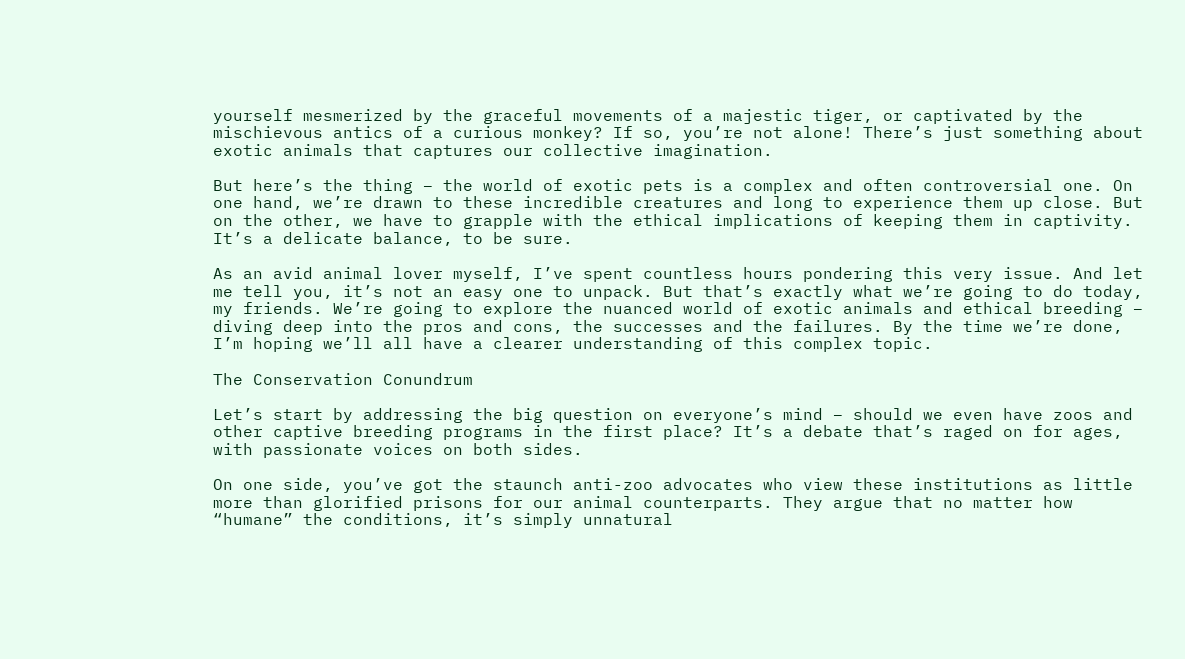yourself mesmerized by the graceful movements of a majestic tiger, or captivated by the mischievous antics of a curious monkey? If so, you’re not alone! There’s just something about exotic animals that captures our collective imagination.

But here’s the thing – the world of exotic pets is a complex and often controversial one. On one hand, we’re drawn to these incredible creatures and long to experience them up close. But on the other, we have to grapple with the ethical implications of keeping them in captivity. It’s a delicate balance, to be sure.

As an avid animal lover myself, I’ve spent countless hours pondering this very issue. And let me tell you, it’s not an easy one to unpack. But that’s exactly what we’re going to do today, my friends. We’re going to explore the nuanced world of exotic animals and ethical breeding – diving deep into the pros and cons, the successes and the failures. By the time we’re done, I’m hoping we’ll all have a clearer understanding of this complex topic.

The Conservation Conundrum

Let’s start by addressing the big question on everyone’s mind – should we even have zoos and other captive breeding programs in the first place? It’s a debate that’s raged on for ages, with passionate voices on both sides.

On one side, you’ve got the staunch anti-zoo advocates who view these institutions as little more than glorified prisons for our animal counterparts. They argue that no matter how “humane” the conditions, it’s simply unnatural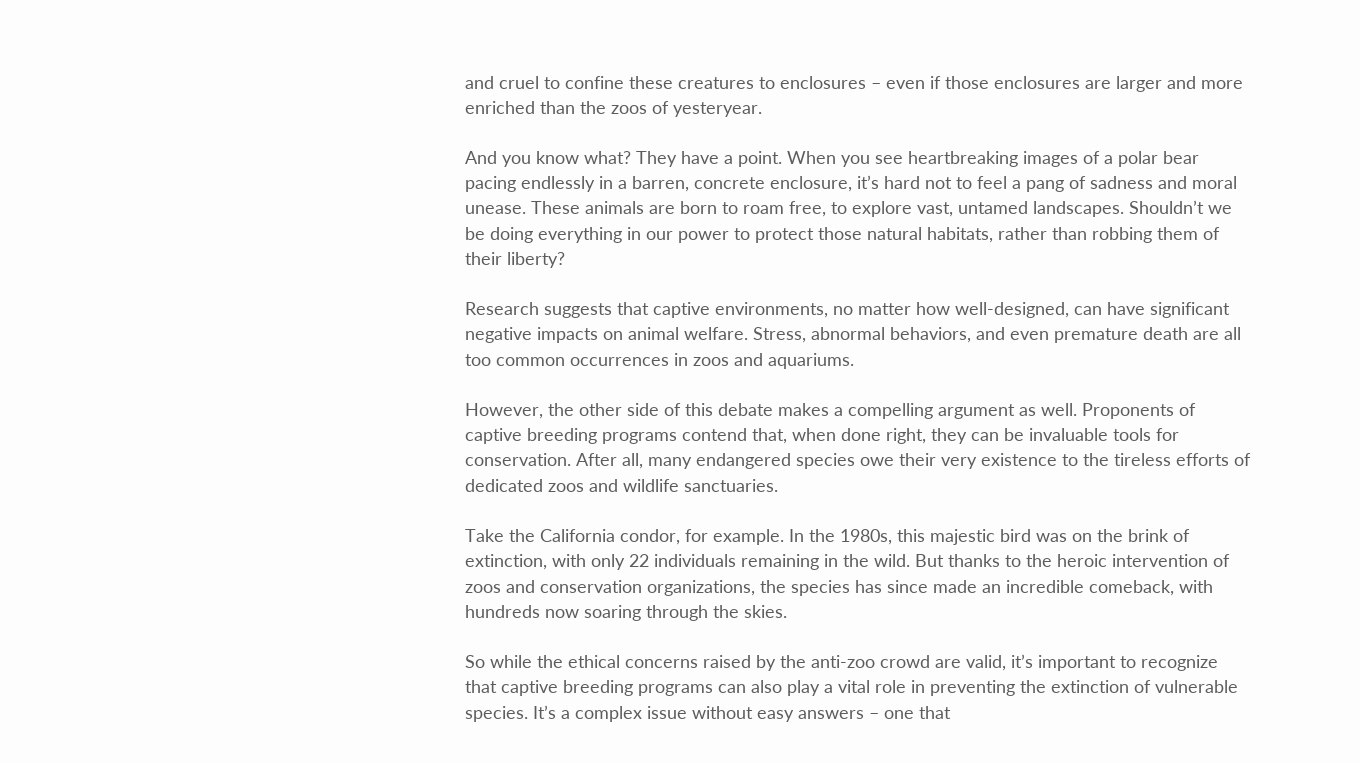and cruel to confine these creatures to enclosures – even if those enclosures are larger and more enriched than the zoos of yesteryear.

And you know what? They have a point. When you see heartbreaking images of a polar bear pacing endlessly in a barren, concrete enclosure, it’s hard not to feel a pang of sadness and moral unease. These animals are born to roam free, to explore vast, untamed landscapes. Shouldn’t we be doing everything in our power to protect those natural habitats, rather than robbing them of their liberty?

Research suggests that captive environments, no matter how well-designed, can have significant negative impacts on animal welfare. Stress, abnormal behaviors, and even premature death are all too common occurrences in zoos and aquariums.

However, the other side of this debate makes a compelling argument as well. Proponents of captive breeding programs contend that, when done right, they can be invaluable tools for conservation. After all, many endangered species owe their very existence to the tireless efforts of dedicated zoos and wildlife sanctuaries.

Take the California condor, for example. In the 1980s, this majestic bird was on the brink of extinction, with only 22 individuals remaining in the wild. But thanks to the heroic intervention of zoos and conservation organizations, the species has since made an incredible comeback, with hundreds now soaring through the skies.

So while the ethical concerns raised by the anti-zoo crowd are valid, it’s important to recognize that captive breeding programs can also play a vital role in preventing the extinction of vulnerable species. It’s a complex issue without easy answers – one that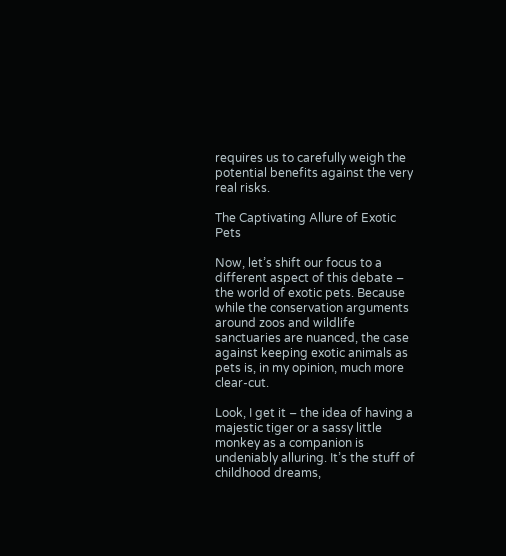requires us to carefully weigh the potential benefits against the very real risks.

The Captivating Allure of Exotic Pets

Now, let’s shift our focus to a different aspect of this debate – the world of exotic pets. Because while the conservation arguments around zoos and wildlife sanctuaries are nuanced, the case against keeping exotic animals as pets is, in my opinion, much more clear-cut.

Look, I get it – the idea of having a majestic tiger or a sassy little monkey as a companion is undeniably alluring. It’s the stuff of childhood dreams,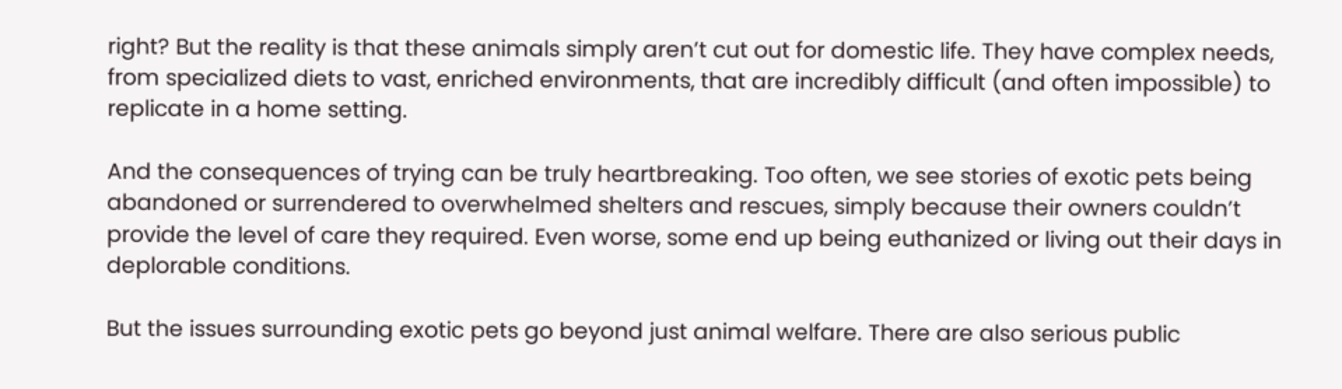right? But the reality is that these animals simply aren’t cut out for domestic life. They have complex needs, from specialized diets to vast, enriched environments, that are incredibly difficult (and often impossible) to replicate in a home setting.

And the consequences of trying can be truly heartbreaking. Too often, we see stories of exotic pets being abandoned or surrendered to overwhelmed shelters and rescues, simply because their owners couldn’t provide the level of care they required. Even worse, some end up being euthanized or living out their days in deplorable conditions.

But the issues surrounding exotic pets go beyond just animal welfare. There are also serious public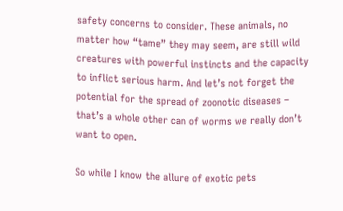safety concerns to consider. These animals, no matter how “tame” they may seem, are still wild creatures with powerful instincts and the capacity to inflict serious harm. And let’s not forget the potential for the spread of zoonotic diseases – that’s a whole other can of worms we really don’t want to open.

So while I know the allure of exotic pets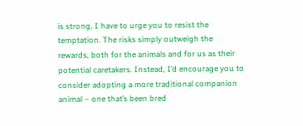is strong, I have to urge you to resist the temptation. The risks simply outweigh the rewards, both for the animals and for us as their potential caretakers. Instead, I’d encourage you to consider adopting a more traditional companion animal – one that’s been bred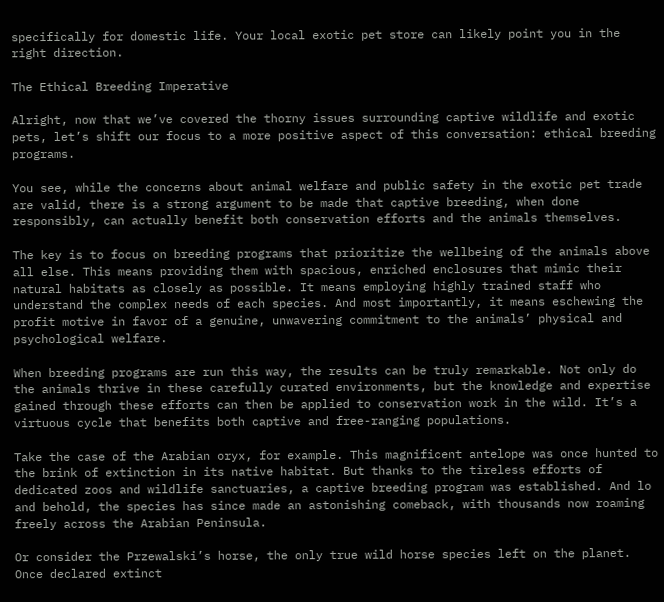specifically for domestic life. Your local exotic pet store can likely point you in the right direction.

The Ethical Breeding Imperative

Alright, now that we’ve covered the thorny issues surrounding captive wildlife and exotic pets, let’s shift our focus to a more positive aspect of this conversation: ethical breeding programs.

You see, while the concerns about animal welfare and public safety in the exotic pet trade are valid, there is a strong argument to be made that captive breeding, when done responsibly, can actually benefit both conservation efforts and the animals themselves.

The key is to focus on breeding programs that prioritize the wellbeing of the animals above all else. This means providing them with spacious, enriched enclosures that mimic their natural habitats as closely as possible. It means employing highly trained staff who understand the complex needs of each species. And most importantly, it means eschewing the profit motive in favor of a genuine, unwavering commitment to the animals’ physical and psychological welfare.

When breeding programs are run this way, the results can be truly remarkable. Not only do the animals thrive in these carefully curated environments, but the knowledge and expertise gained through these efforts can then be applied to conservation work in the wild. It’s a virtuous cycle that benefits both captive and free-ranging populations.

Take the case of the Arabian oryx, for example. This magnificent antelope was once hunted to the brink of extinction in its native habitat. But thanks to the tireless efforts of dedicated zoos and wildlife sanctuaries, a captive breeding program was established. And lo and behold, the species has since made an astonishing comeback, with thousands now roaming freely across the Arabian Peninsula.

Or consider the Przewalski’s horse, the only true wild horse species left on the planet. Once declared extinct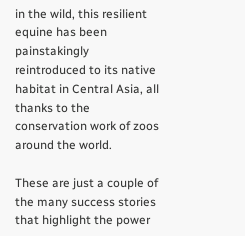in the wild, this resilient equine has been painstakingly reintroduced to its native habitat in Central Asia, all thanks to the conservation work of zoos around the world.

These are just a couple of the many success stories that highlight the power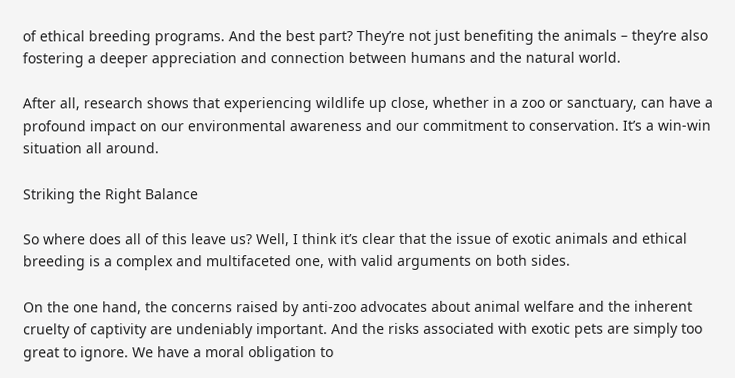of ethical breeding programs. And the best part? They’re not just benefiting the animals – they’re also fostering a deeper appreciation and connection between humans and the natural world.

After all, research shows that experiencing wildlife up close, whether in a zoo or sanctuary, can have a profound impact on our environmental awareness and our commitment to conservation. It’s a win-win situation all around.

Striking the Right Balance

So where does all of this leave us? Well, I think it’s clear that the issue of exotic animals and ethical breeding is a complex and multifaceted one, with valid arguments on both sides.

On the one hand, the concerns raised by anti-zoo advocates about animal welfare and the inherent cruelty of captivity are undeniably important. And the risks associated with exotic pets are simply too great to ignore. We have a moral obligation to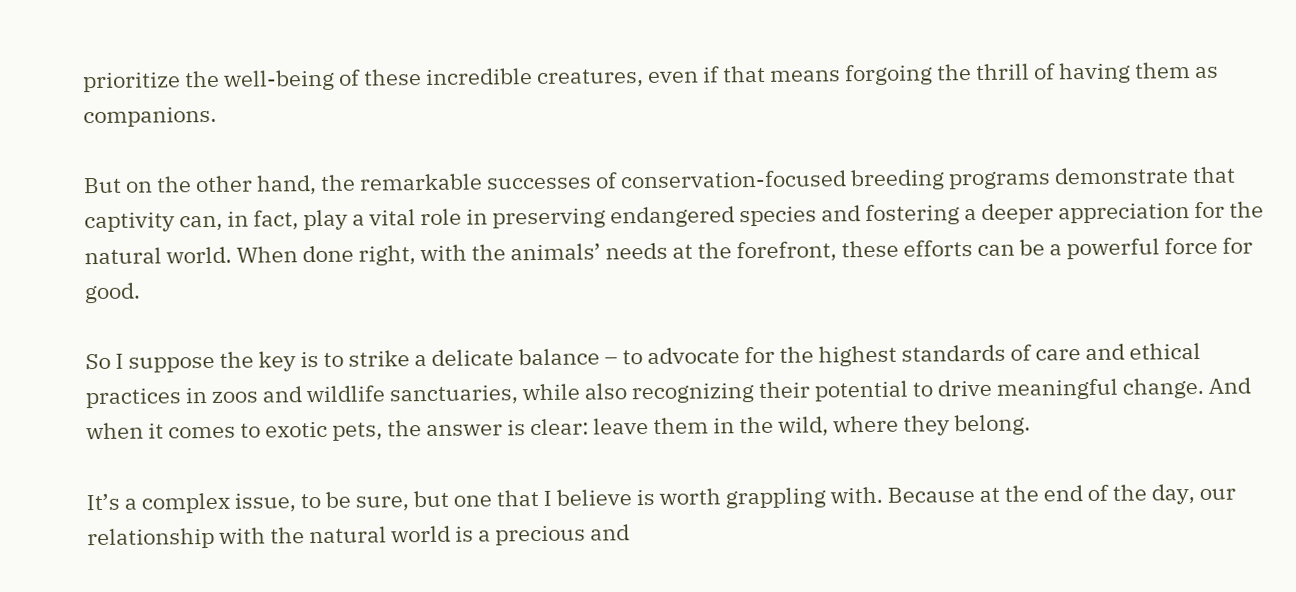prioritize the well-being of these incredible creatures, even if that means forgoing the thrill of having them as companions.

But on the other hand, the remarkable successes of conservation-focused breeding programs demonstrate that captivity can, in fact, play a vital role in preserving endangered species and fostering a deeper appreciation for the natural world. When done right, with the animals’ needs at the forefront, these efforts can be a powerful force for good.

So I suppose the key is to strike a delicate balance – to advocate for the highest standards of care and ethical practices in zoos and wildlife sanctuaries, while also recognizing their potential to drive meaningful change. And when it comes to exotic pets, the answer is clear: leave them in the wild, where they belong.

It’s a complex issue, to be sure, but one that I believe is worth grappling with. Because at the end of the day, our relationship with the natural world is a precious and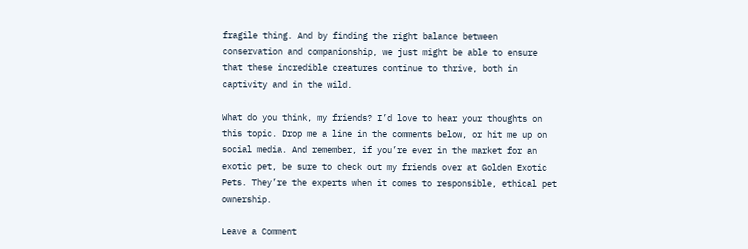fragile thing. And by finding the right balance between conservation and companionship, we just might be able to ensure that these incredible creatures continue to thrive, both in captivity and in the wild.

What do you think, my friends? I’d love to hear your thoughts on this topic. Drop me a line in the comments below, or hit me up on social media. And remember, if you’re ever in the market for an exotic pet, be sure to check out my friends over at Golden Exotic Pets. They’re the experts when it comes to responsible, ethical pet ownership.

Leave a Comment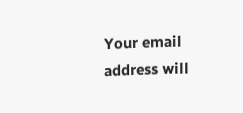Your email address will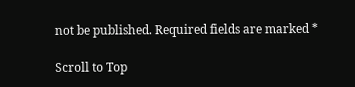not be published. Required fields are marked *

Scroll to Top